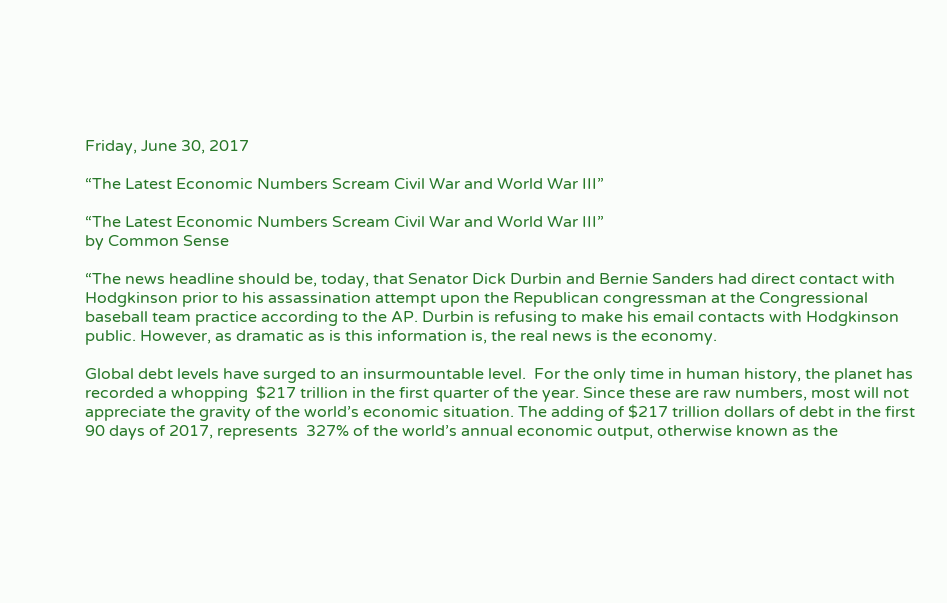Friday, June 30, 2017

“The Latest Economic Numbers Scream Civil War and World War III”

“The Latest Economic Numbers Scream Civil War and World War III”
by Common Sense

“The news headline should be, today, that Senator Dick Durbin and Bernie Sanders had direct contact with Hodgkinson prior to his assassination attempt upon the Republican congressman at the Congressional baseball team practice according to the AP. Durbin is refusing to make his email contacts with Hodgkinson public. However, as dramatic as is this information is, the real news is the economy.

Global debt levels have surged to an insurmountable level.  For the only time in human history, the planet has recorded a whopping  $217 trillion in the first quarter of the year. Since these are raw numbers, most will not appreciate the gravity of the world’s economic situation. The adding of $217 trillion dollars of debt in the first 90 days of 2017, represents  327% of the world’s annual economic output, otherwise known as the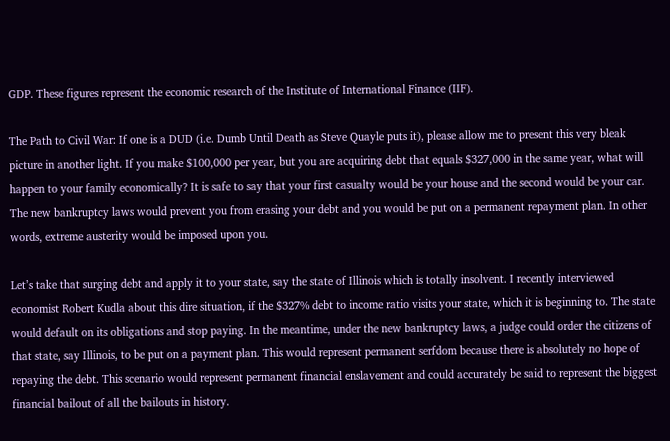GDP. These figures represent the economic research of the Institute of International Finance (IIF).

The Path to Civil War: If one is a DUD (i.e. Dumb Until Death as Steve Quayle puts it), please allow me to present this very bleak picture in another light. If you make $100,000 per year, but you are acquiring debt that equals $327,000 in the same year, what will happen to your family economically? It is safe to say that your first casualty would be your house and the second would be your car. The new bankruptcy laws would prevent you from erasing your debt and you would be put on a permanent repayment plan. In other words, extreme austerity would be imposed upon you.

Let’s take that surging debt and apply it to your state, say the state of Illinois which is totally insolvent. I recently interviewed economist Robert Kudla about this dire situation, if the $327% debt to income ratio visits your state, which it is beginning to. The state would default on its obligations and stop paying. In the meantime, under the new bankruptcy laws, a judge could order the citizens of that state, say Illinois, to be put on a payment plan. This would represent permanent serfdom because there is absolutely no hope of repaying the debt. This scenario would represent permanent financial enslavement and could accurately be said to represent the biggest financial bailout of all the bailouts in history.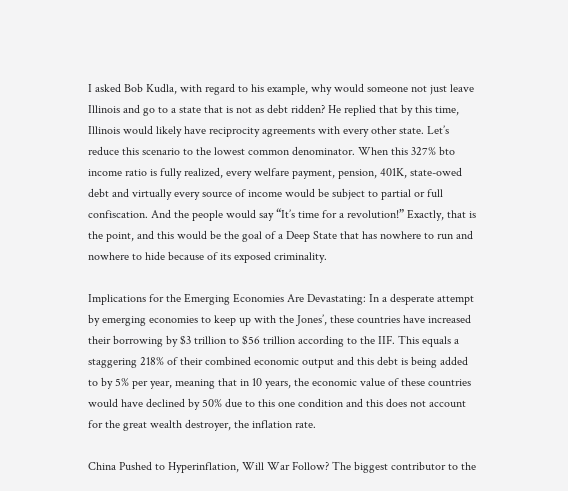I asked Bob Kudla, with regard to his example, why would someone not just leave Illinois and go to a state that is not as debt ridden? He replied that by this time, Illinois would likely have reciprocity agreements with every other state. Let’s reduce this scenario to the lowest common denominator. When this 327% bto income ratio is fully realized, every welfare payment, pension, 401K, state-owed debt and virtually every source of income would be subject to partial or full confiscation. And the people would say “It’s time for a revolution!” Exactly, that is the point, and this would be the goal of a Deep State that has nowhere to run and nowhere to hide because of its exposed criminality.

Implications for the Emerging Economies Are Devastating: In a desperate attempt by emerging economies to keep up with the Jones’, these countries have increased their borrowing by $3 trillion to $56 trillion according to the IIF. This equals a staggering 218% of their combined economic output and this debt is being added to by 5% per year, meaning that in 10 years, the economic value of these countries would have declined by 50% due to this one condition and this does not account for the great wealth destroyer, the inflation rate.

China Pushed to Hyperinflation, Will War Follow? The biggest contributor to the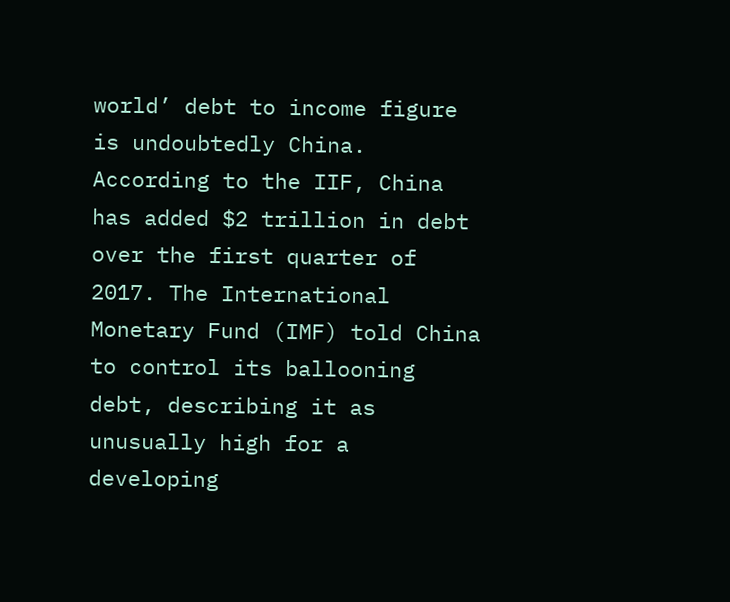world’ debt to income figure is undoubtedly China. According to the IIF, China has added $2 trillion in debt over the first quarter of 2017. The International Monetary Fund (IMF) told China to control its ballooning debt, describing it as unusually high for a developing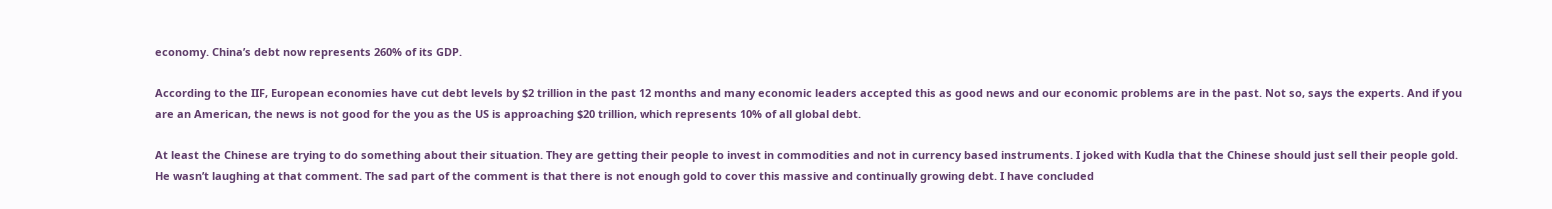economy. China’s debt now represents 260% of its GDP.

According to the IIF, European economies have cut debt levels by $2 trillion in the past 12 months and many economic leaders accepted this as good news and our economic problems are in the past. Not so, says the experts. And if you are an American, the news is not good for the you as the US is approaching $20 trillion, which represents 10% of all global debt.

At least the Chinese are trying to do something about their situation. They are getting their people to invest in commodities and not in currency based instruments. I joked with Kudla that the Chinese should just sell their people gold. He wasn’t laughing at that comment. The sad part of the comment is that there is not enough gold to cover this massive and continually growing debt. I have concluded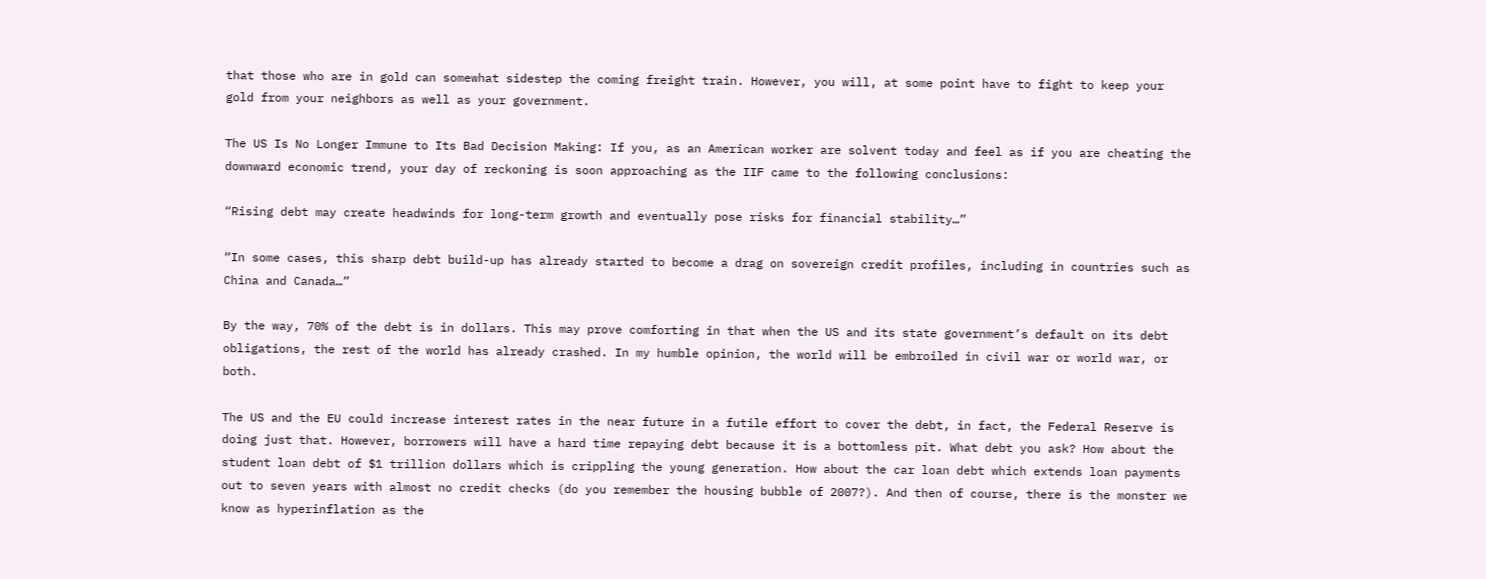that those who are in gold can somewhat sidestep the coming freight train. However, you will, at some point have to fight to keep your gold from your neighbors as well as your government.

The US Is No Longer Immune to Its Bad Decision Making: If you, as an American worker are solvent today and feel as if you are cheating the downward economic trend, your day of reckoning is soon approaching as the IIF came to the following conclusions:

“Rising debt may create headwinds for long-term growth and eventually pose risks for financial stability…”

“In some cases, this sharp debt build-up has already started to become a drag on sovereign credit profiles, including in countries such as China and Canada…”

By the way, 70% of the debt is in dollars. This may prove comforting in that when the US and its state government’s default on its debt obligations, the rest of the world has already crashed. In my humble opinion, the world will be embroiled in civil war or world war, or both.

The US and the EU could increase interest rates in the near future in a futile effort to cover the debt, in fact, the Federal Reserve is doing just that. However, borrowers will have a hard time repaying debt because it is a bottomless pit. What debt you ask? How about the student loan debt of $1 trillion dollars which is crippling the young generation. How about the car loan debt which extends loan payments out to seven years with almost no credit checks (do you remember the housing bubble of 2007?). And then of course, there is the monster we know as hyperinflation as the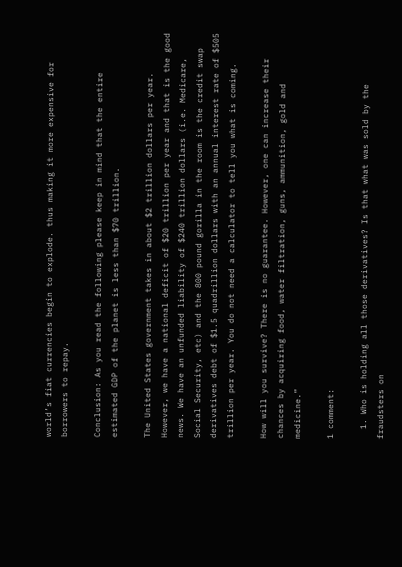world’s fiat currencies begin to explode. thus making it more expensive for borrowers to repay.

Conclusion: As you read the following please keep in mind that the entire estimated GDP of the planet is less than $70 trillion.

The United States government takes in about $2 trillion dollars per year. However, we have a national deficit of $20 trillion per year and that is the good news. We have an unfunded liability of $240 trillion dollars (i.e. Medicare, Social Security, etc) and the 800 pound gorilla in the room is the credit swap derivatives debt of $1.5 quadrillion dollars with an annual interest rate of $505 trillion per year. You do not need a calculator to tell you what is coming.

How will you survive? There is no guarantee. However, one can increase their chances by acquiring food, water filtration, guns, ammunition, gold and medicine.”

1 comment:

  1. Who is holding all those derivatives? Is that what was sold by the fraudsters on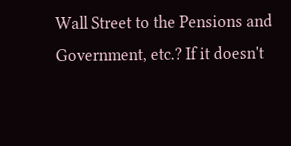Wall Street to the Pensions and Government, etc.? If it doesn't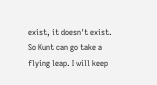exist, it doesn't exist. So Kunt can go take a flying leap. I will keep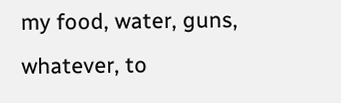my food, water, guns, whatever, to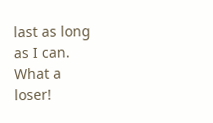last as long as I can. What a loser!